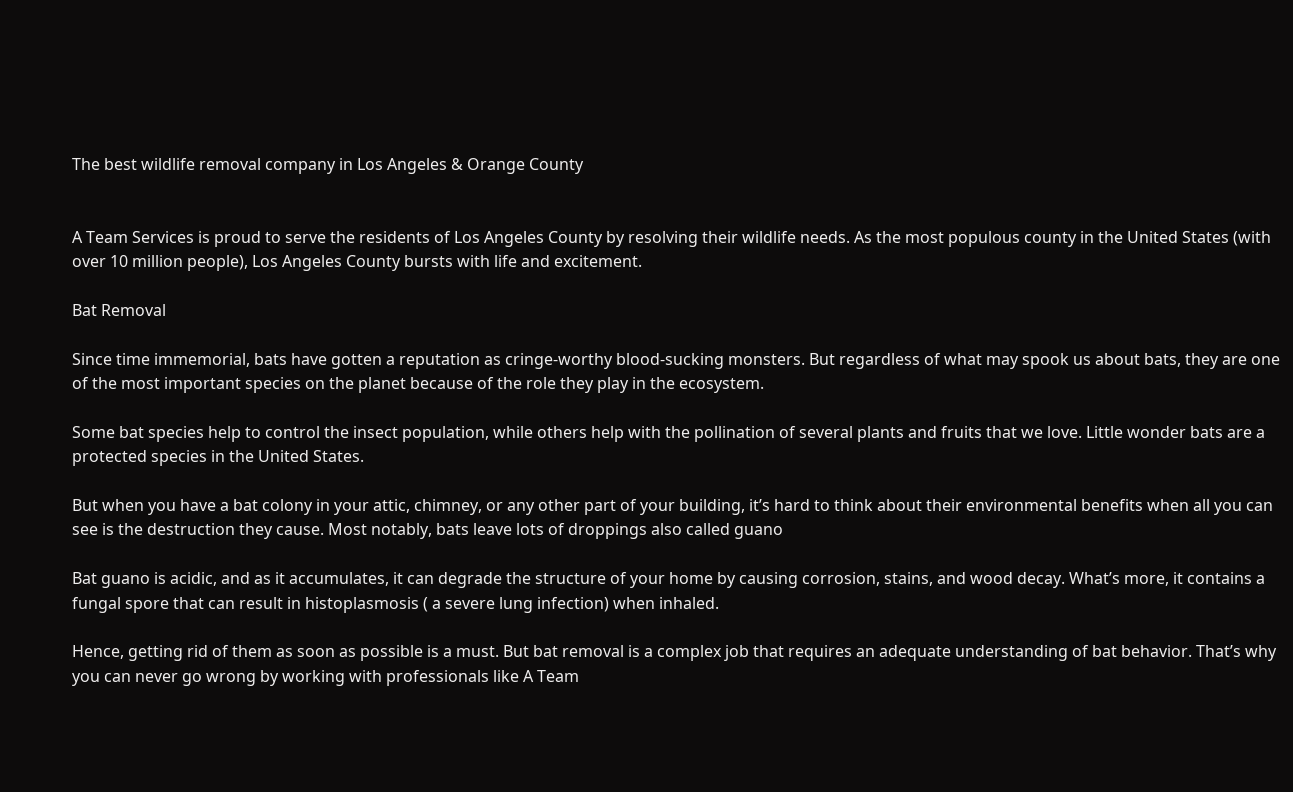The best wildlife removal company in Los Angeles & Orange County


A Team Services is proud to serve the residents of Los Angeles County by resolving their wildlife needs. As the most populous county in the United States (with over 10 million people), Los Angeles County bursts with life and excitement.

Bat Removal

Since time immemorial, bats have gotten a reputation as cringe-worthy blood-sucking monsters. But regardless of what may spook us about bats, they are one of the most important species on the planet because of the role they play in the ecosystem.

Some bat species help to control the insect population, while others help with the pollination of several plants and fruits that we love. Little wonder bats are a protected species in the United States.

But when you have a bat colony in your attic, chimney, or any other part of your building, it’s hard to think about their environmental benefits when all you can see is the destruction they cause. Most notably, bats leave lots of droppings also called guano

Bat guano is acidic, and as it accumulates, it can degrade the structure of your home by causing corrosion, stains, and wood decay. What’s more, it contains a fungal spore that can result in histoplasmosis ( a severe lung infection) when inhaled.

Hence, getting rid of them as soon as possible is a must. But bat removal is a complex job that requires an adequate understanding of bat behavior. That’s why you can never go wrong by working with professionals like A Team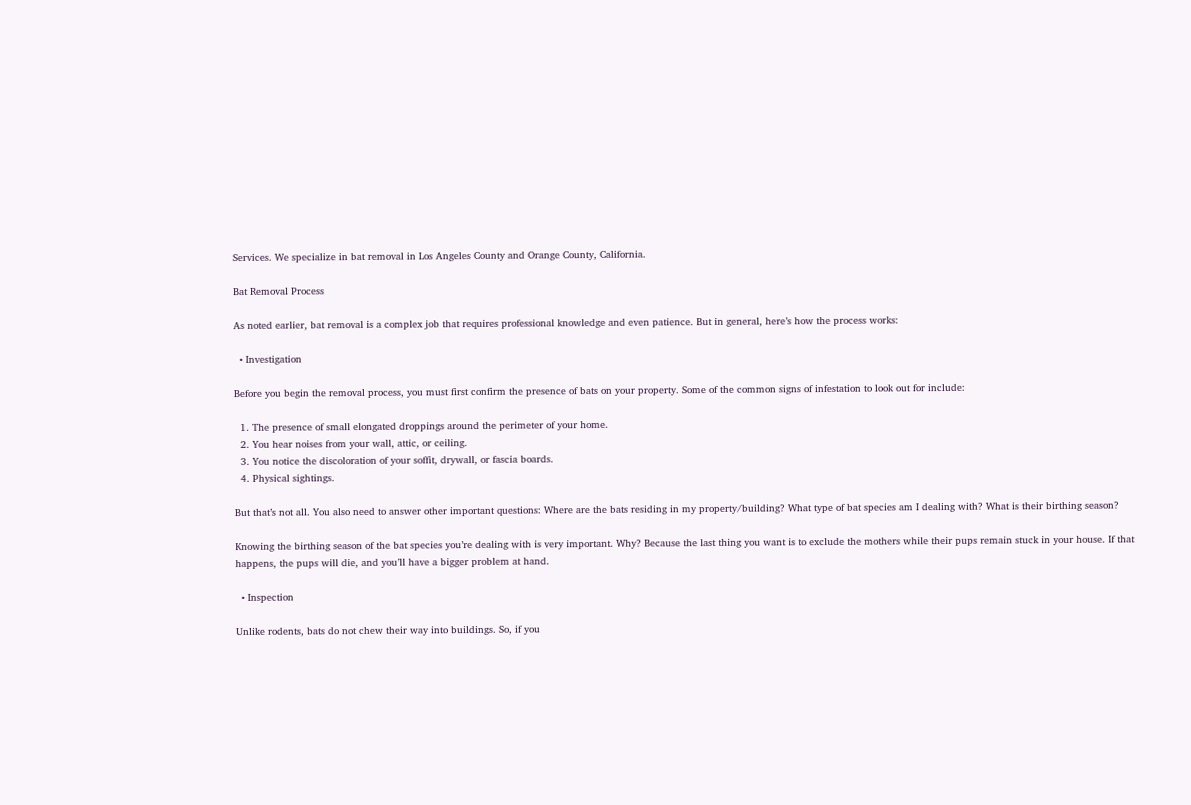Services. We specialize in bat removal in Los Angeles County and Orange County, California.

Bat Removal Process

As noted earlier, bat removal is a complex job that requires professional knowledge and even patience. But in general, here’s how the process works:

  • Investigation

Before you begin the removal process, you must first confirm the presence of bats on your property. Some of the common signs of infestation to look out for include:

  1. The presence of small elongated droppings around the perimeter of your home.
  2. You hear noises from your wall, attic, or ceiling.
  3. You notice the discoloration of your soffit, drywall, or fascia boards.
  4. Physical sightings.

But that’s not all. You also need to answer other important questions: Where are the bats residing in my property/building? What type of bat species am I dealing with? What is their birthing season?

Knowing the birthing season of the bat species you’re dealing with is very important. Why? Because the last thing you want is to exclude the mothers while their pups remain stuck in your house. If that happens, the pups will die, and you’ll have a bigger problem at hand.

  • Inspection

Unlike rodents, bats do not chew their way into buildings. So, if you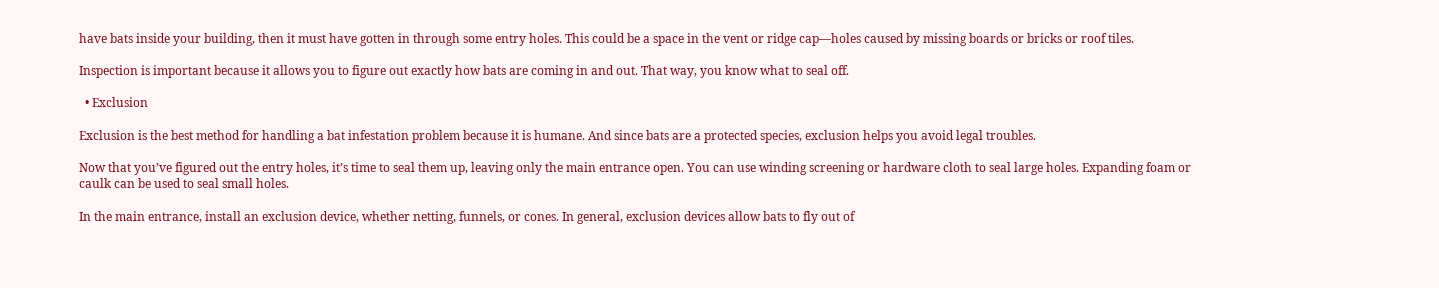have bats inside your building, then it must have gotten in through some entry holes. This could be a space in the vent or ridge cap—holes caused by missing boards or bricks or roof tiles.

Inspection is important because it allows you to figure out exactly how bats are coming in and out. That way, you know what to seal off.

  • Exclusion

Exclusion is the best method for handling a bat infestation problem because it is humane. And since bats are a protected species, exclusion helps you avoid legal troubles.

Now that you’ve figured out the entry holes, it’s time to seal them up, leaving only the main entrance open. You can use winding screening or hardware cloth to seal large holes. Expanding foam or caulk can be used to seal small holes.

In the main entrance, install an exclusion device, whether netting, funnels, or cones. In general, exclusion devices allow bats to fly out of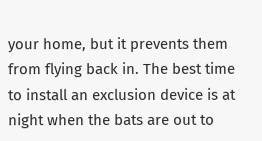your home, but it prevents them from flying back in. The best time to install an exclusion device is at night when the bats are out to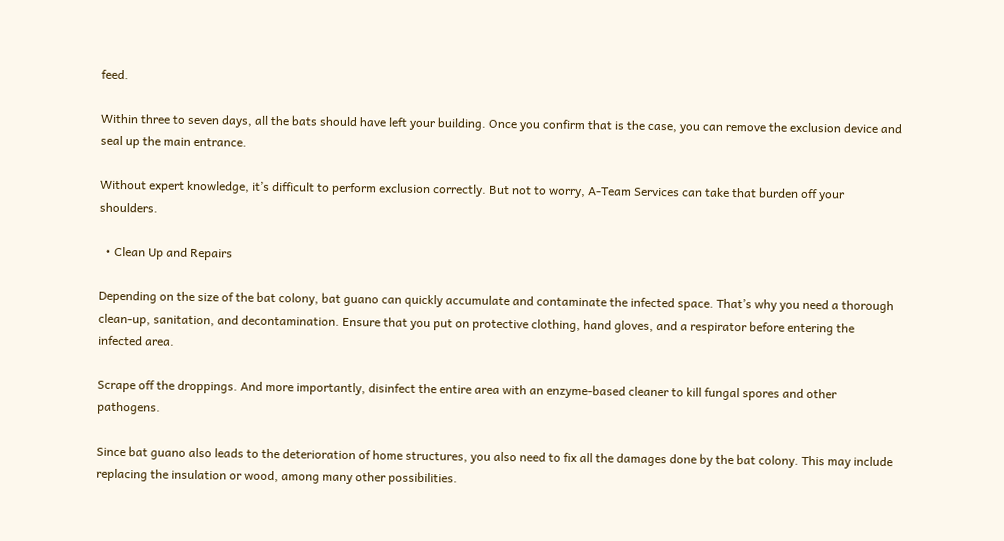feed.

Within three to seven days, all the bats should have left your building. Once you confirm that is the case, you can remove the exclusion device and seal up the main entrance.

Without expert knowledge, it’s difficult to perform exclusion correctly. But not to worry, A-Team Services can take that burden off your shoulders.

  • Clean Up and Repairs

Depending on the size of the bat colony, bat guano can quickly accumulate and contaminate the infected space. That’s why you need a thorough clean-up, sanitation, and decontamination. Ensure that you put on protective clothing, hand gloves, and a respirator before entering the infected area.

Scrape off the droppings. And more importantly, disinfect the entire area with an enzyme-based cleaner to kill fungal spores and other pathogens.

Since bat guano also leads to the deterioration of home structures, you also need to fix all the damages done by the bat colony. This may include replacing the insulation or wood, among many other possibilities.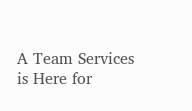A Team Services is Here for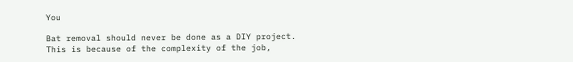You

Bat removal should never be done as a DIY project. This is because of the complexity of the job,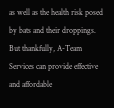as well as the health risk posed by bats and their droppings. But thankfully, A-Team Services can provide effective and affordable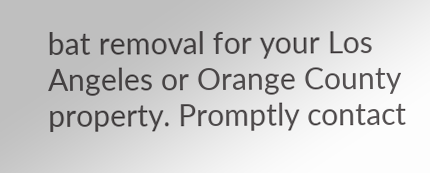bat removal for your Los Angeles or Orange County property. Promptly contact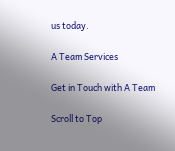us today.

A Team Services

Get in Touch with A Team

Scroll to Top